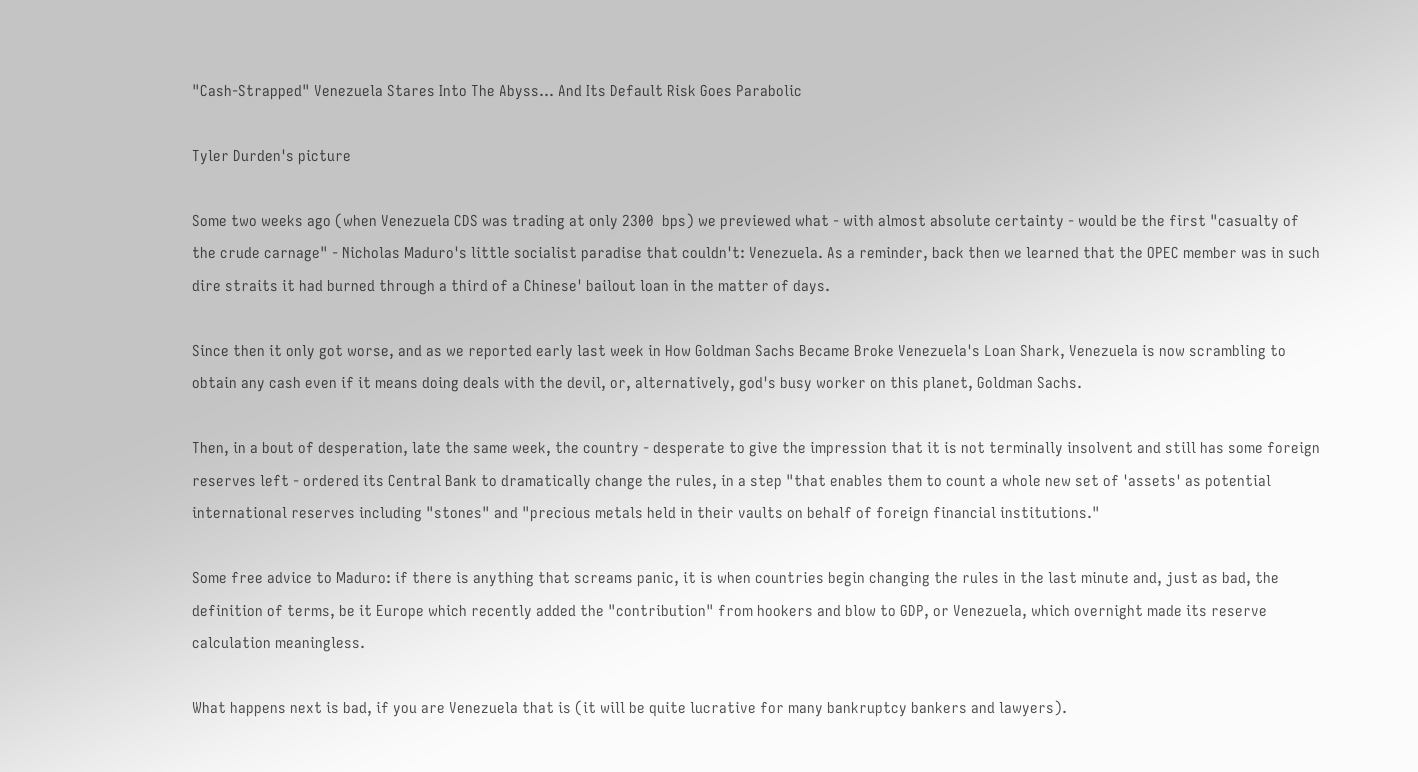"Cash-Strapped" Venezuela Stares Into The Abyss... And Its Default Risk Goes Parabolic

Tyler Durden's picture

Some two weeks ago (when Venezuela CDS was trading at only 2300  bps) we previewed what - with almost absolute certainty - would be the first "casualty of the crude carnage" - Nicholas Maduro's little socialist paradise that couldn't: Venezuela. As a reminder, back then we learned that the OPEC member was in such dire straits it had burned through a third of a Chinese' bailout loan in the matter of days.

Since then it only got worse, and as we reported early last week in How Goldman Sachs Became Broke Venezuela's Loan Shark, Venezuela is now scrambling to obtain any cash even if it means doing deals with the devil, or, alternatively, god's busy worker on this planet, Goldman Sachs.

Then, in a bout of desperation, late the same week, the country - desperate to give the impression that it is not terminally insolvent and still has some foreign reserves left - ordered its Central Bank to dramatically change the rules, in a step "that enables them to count a whole new set of 'assets' as potential international reserves including "stones" and "precious metals held in their vaults on behalf of foreign financial institutions."

Some free advice to Maduro: if there is anything that screams panic, it is when countries begin changing the rules in the last minute and, just as bad, the definition of terms, be it Europe which recently added the "contribution" from hookers and blow to GDP, or Venezuela, which overnight made its reserve calculation meaningless.

What happens next is bad, if you are Venezuela that is (it will be quite lucrative for many bankruptcy bankers and lawyers).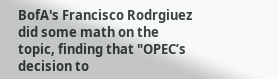BofA's Francisco Rodrgiuez did some math on the topic, finding that "OPEC’s decision to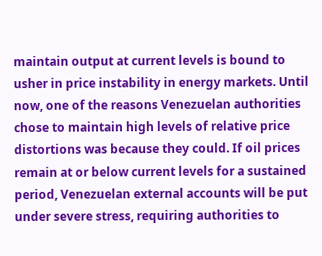maintain output at current levels is bound to usher in price instability in energy markets. Until now, one of the reasons Venezuelan authorities chose to maintain high levels of relative price distortions was because they could. If oil prices remain at or below current levels for a sustained period, Venezuelan external accounts will be put under severe stress, requiring authorities to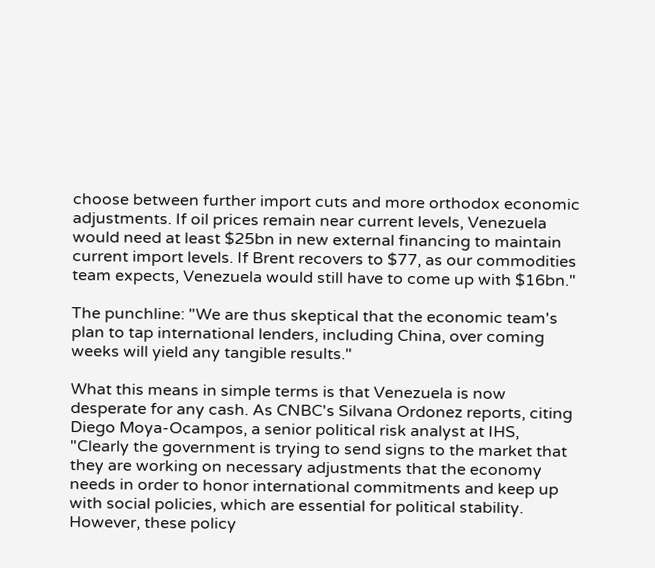choose between further import cuts and more orthodox economic adjustments. If oil prices remain near current levels, Venezuela would need at least $25bn in new external financing to maintain current import levels. If Brent recovers to $77, as our commodities team expects, Venezuela would still have to come up with $16bn."

The punchline: "We are thus skeptical that the economic team's plan to tap international lenders, including China, over coming weeks will yield any tangible results."

What this means in simple terms is that Venezuela is now desperate for any cash. As CNBC's Silvana Ordonez reports, citing Diego Moya-Ocampos, a senior political risk analyst at IHS, "Clearly the government is trying to send signs to the market that they are working on necessary adjustments that the economy needs in order to honor international commitments and keep up with social policies, which are essential for political stability. However, these policy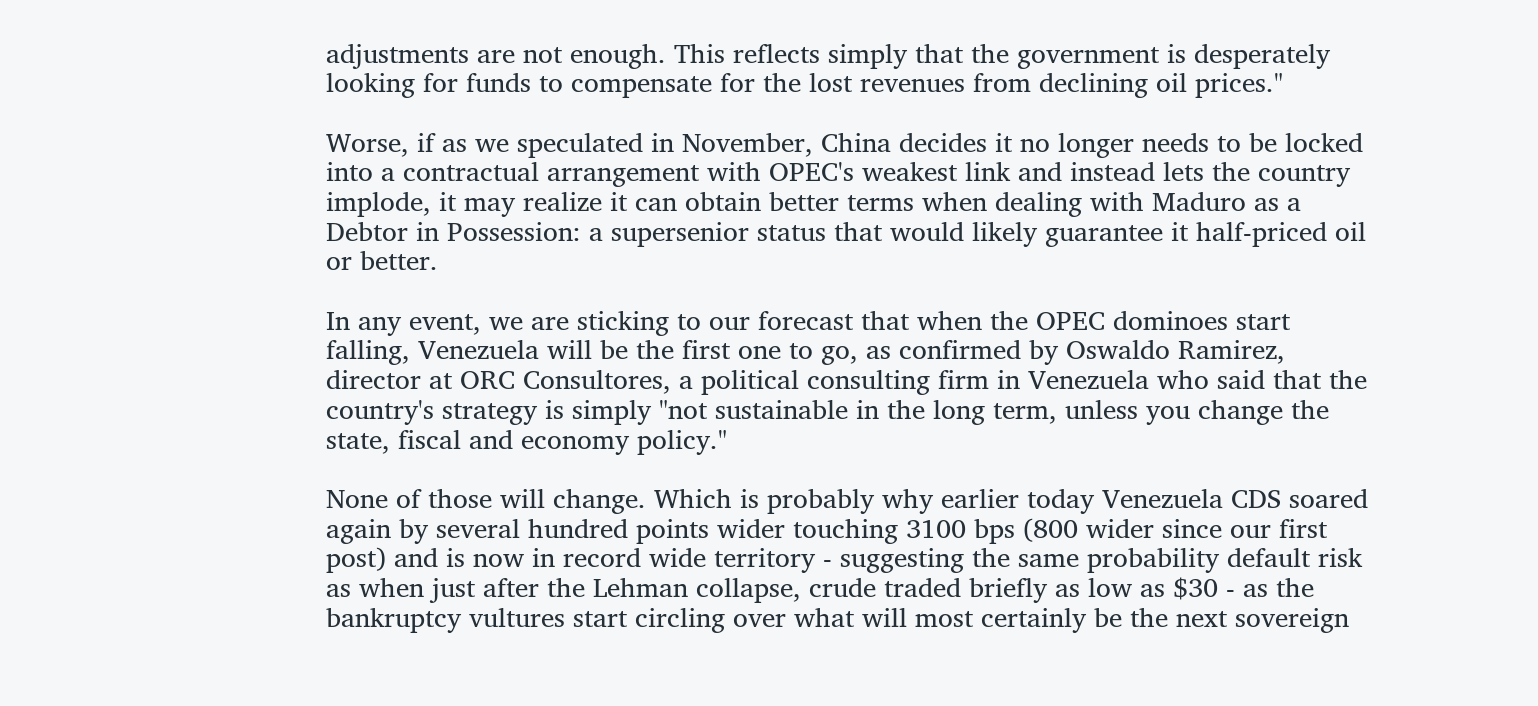adjustments are not enough. This reflects simply that the government is desperately looking for funds to compensate for the lost revenues from declining oil prices."

Worse, if as we speculated in November, China decides it no longer needs to be locked into a contractual arrangement with OPEC's weakest link and instead lets the country implode, it may realize it can obtain better terms when dealing with Maduro as a Debtor in Possession: a supersenior status that would likely guarantee it half-priced oil or better.

In any event, we are sticking to our forecast that when the OPEC dominoes start falling, Venezuela will be the first one to go, as confirmed by Oswaldo Ramirez, director at ORC Consultores, a political consulting firm in Venezuela who said that the country's strategy is simply "not sustainable in the long term, unless you change the state, fiscal and economy policy."

None of those will change. Which is probably why earlier today Venezuela CDS soared again by several hundred points wider touching 3100 bps (800 wider since our first post) and is now in record wide territory - suggesting the same probability default risk as when just after the Lehman collapse, crude traded briefly as low as $30 - as the bankruptcy vultures start circling over what will most certainly be the next sovereign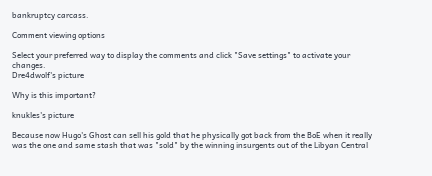bankruptcy carcass.

Comment viewing options

Select your preferred way to display the comments and click "Save settings" to activate your changes.
Dre4dwolf's picture

Why is this important?

knukles's picture

Because now Hugo's Ghost can sell his gold that he physically got back from the BoE when it really was the one and same stash that was "sold" by the winning insurgents out of the Libyan Central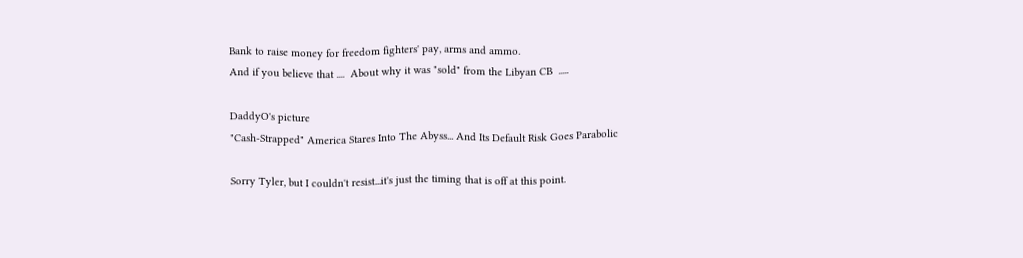Bank to raise money for freedom fighters' pay, arms and ammo.
And if you believe that ....  About why it was "sold" from the Libyan CB  .....

DaddyO's picture
"Cash-Strapped" America Stares Into The Abyss... And Its Default Risk Goes Parabolic

Sorry Tyler, but I couldn't resist...it's just the timing that is off at this point.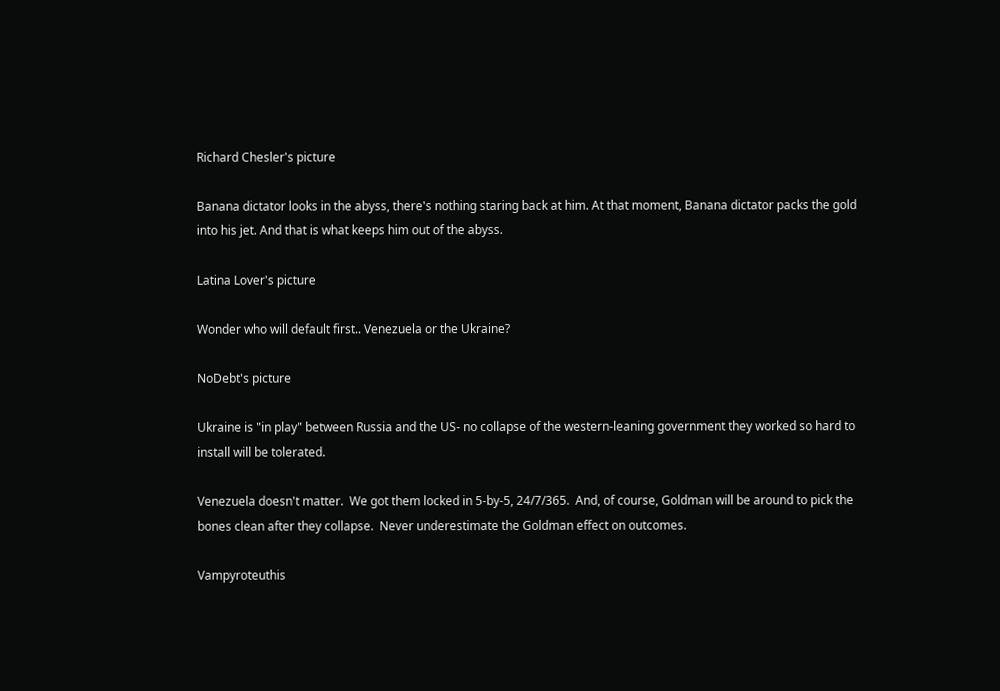Richard Chesler's picture

Banana dictator looks in the abyss, there's nothing staring back at him. At that moment, Banana dictator packs the gold into his jet. And that is what keeps him out of the abyss.

Latina Lover's picture

Wonder who will default first.. Venezuela or the Ukraine?

NoDebt's picture

Ukraine is "in play" between Russia and the US- no collapse of the western-leaning government they worked so hard to install will be tolerated.

Venezuela doesn't matter.  We got them locked in 5-by-5, 24/7/365.  And, of course, Goldman will be around to pick the bones clean after they collapse.  Never underestimate the Goldman effect on outcomes.

Vampyroteuthis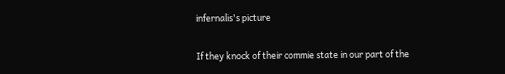infernalis's picture

If they knock of their commie state in our part of the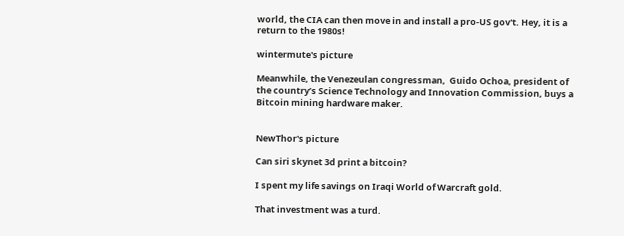world, the CIA can then move in and install a pro-US gov't. Hey, it is a return to the 1980s!

wintermute's picture

Meanwhile, the Venezeulan congressman,  Guido Ochoa, president of the country’s Science Technology and Innovation Commission, buys a Bitcoin mining hardware maker.


NewThor's picture

Can siri skynet 3d print a bitcoin?

I spent my life savings on Iraqi World of Warcraft gold.

That investment was a turd.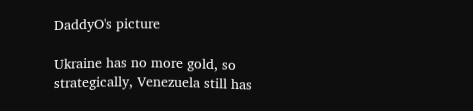DaddyO's picture

Ukraine has no more gold, so strategically, Venezuela still has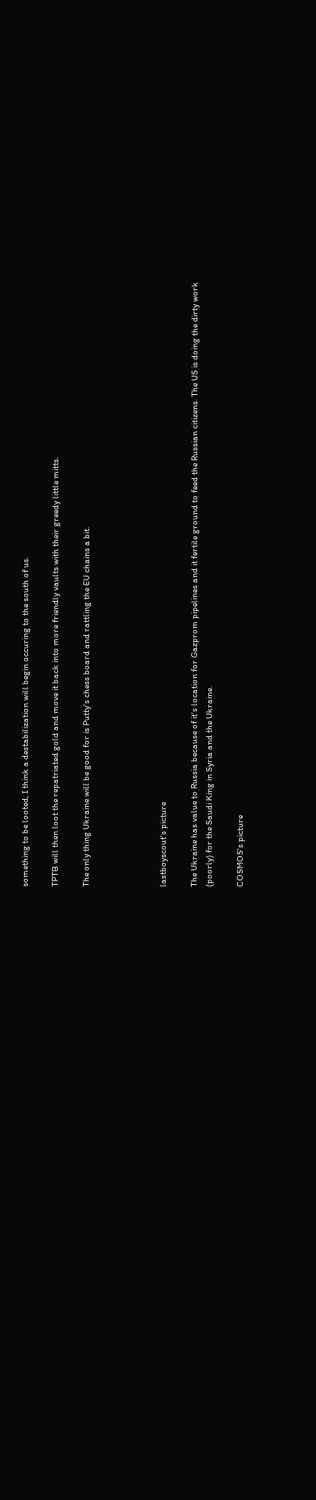something to be looted, I think a destabilization will begin occuring to the south of us.

TPTB will then loot the repatriated gold and move it back into more friendly vaults with their greedy little mitts.

The only thing Ukraine will be good for is Putty's chess board and rattling the EU chains a bit.




lastboyscout's picture

The Ukraine has value to Russia because of it's location for Gazprom pipelines and it fertile ground to feed the Russian citizens. The US is doing the dirty work (poorly) for the Saudi King in Syria and the Ukraine.

COSMOS's picture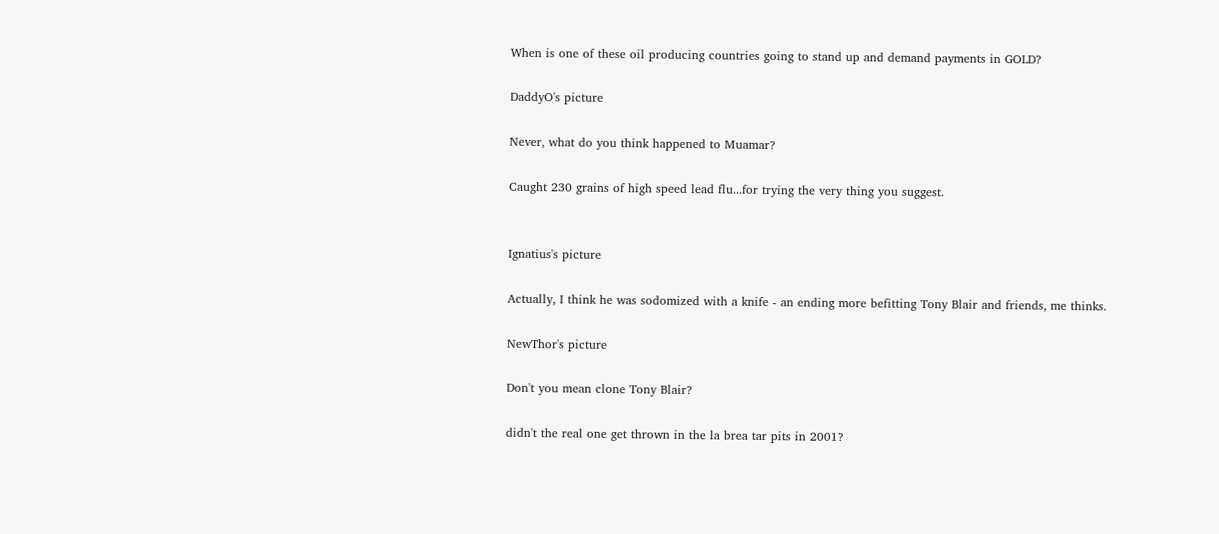When is one of these oil producing countries going to stand up and demand payments in GOLD?

DaddyO's picture

Never, what do you think happened to Muamar?

Caught 230 grains of high speed lead flu...for trying the very thing you suggest.


Ignatius's picture

Actually, I think he was sodomized with a knife - an ending more befitting Tony Blair and friends, me thinks.

NewThor's picture

Don't you mean clone Tony Blair?

didn't the real one get thrown in the la brea tar pits in 2001?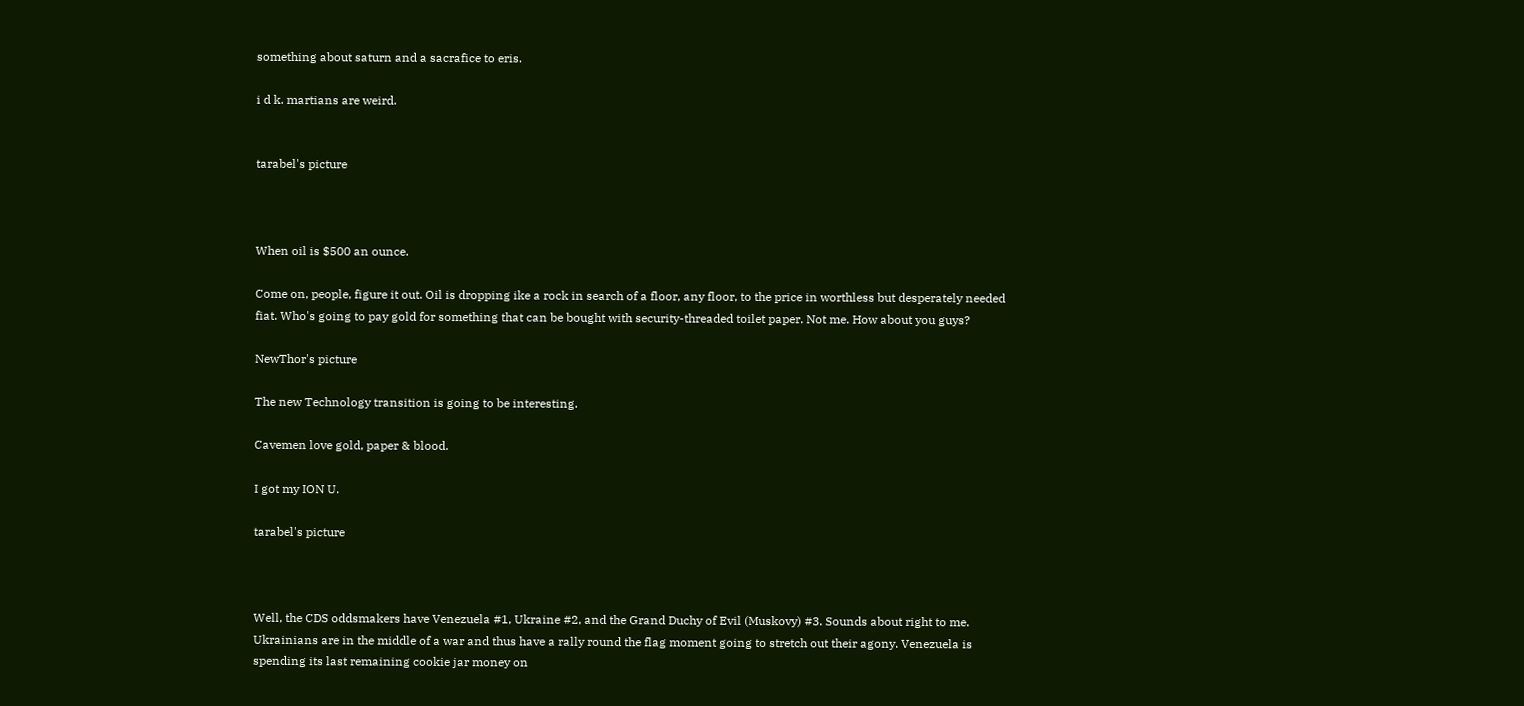something about saturn and a sacrafice to eris.

i d k. martians are weird.


tarabel's picture



When oil is $500 an ounce.

Come on, people, figure it out. Oil is dropping ike a rock in search of a floor, any floor, to the price in worthless but desperately needed fiat. Who's going to pay gold for something that can be bought with security-threaded toilet paper. Not me. How about you guys?

NewThor's picture

The new Technology transition is going to be interesting.

Cavemen love gold, paper & blood.

I got my ION U.

tarabel's picture



Well, the CDS oddsmakers have Venezuela #1, Ukraine #2, and the Grand Duchy of Evil (Muskovy) #3. Sounds about right to me. Ukrainians are in the middle of a war and thus have a rally round the flag moment going to stretch out their agony. Venezuela is spending its last remaining cookie jar money on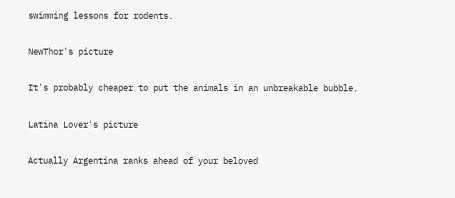swimming lessons for rodents.

NewThor's picture

It's probably cheaper to put the animals in an unbreakable bubble.

Latina Lover's picture

Actually Argentina ranks ahead of your beloved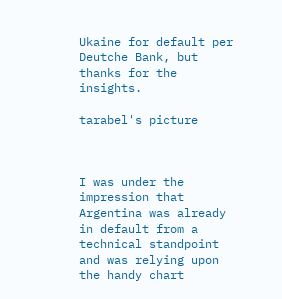Ukaine for default per Deutche Bank, but thanks for the insights.

tarabel's picture



I was under the impression that Argentina was already in default from a technical standpoint and was relying upon the handy chart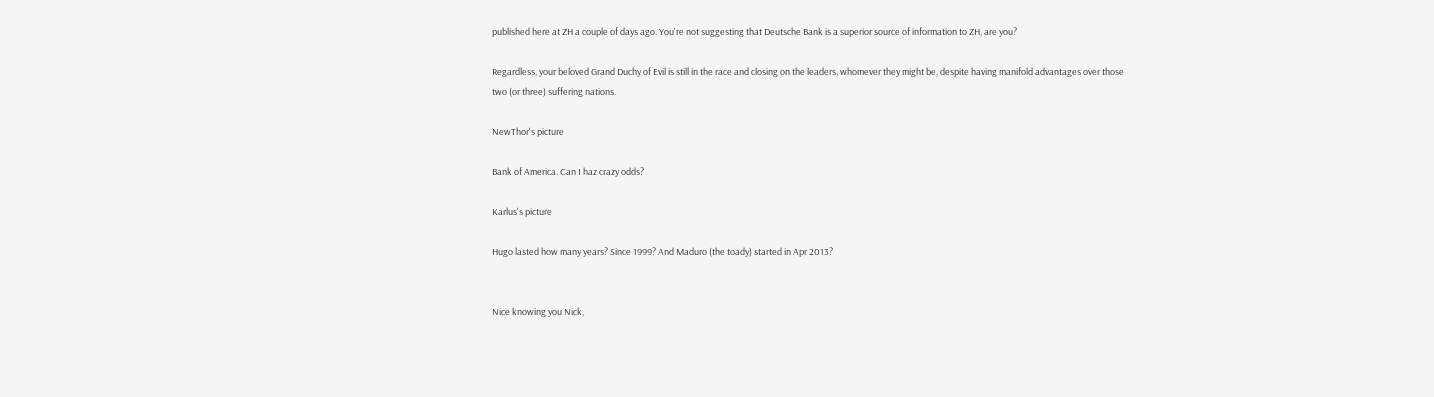published here at ZH a couple of days ago. You're not suggesting that Deutsche Bank is a superior source of information to ZH, are you?

Regardless, your beloved Grand Duchy of Evil is still in the race and closing on the leaders, whomever they might be, despite having manifold advantages over those two (or three) suffering nations.

NewThor's picture

Bank of America. Can I haz crazy odds?

Karlus's picture

Hugo lasted how many years? Since 1999? And Maduro (the toady) started in Apr 2013?


Nice knowing you Nick,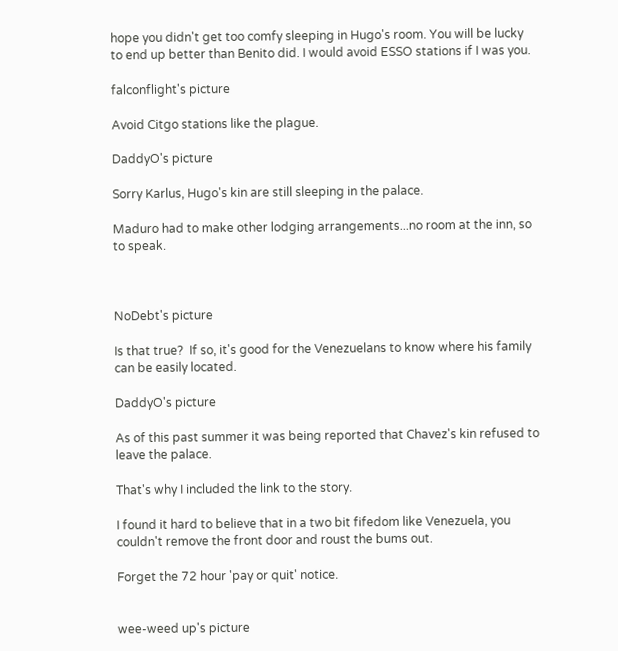hope you didn't get too comfy sleeping in Hugo's room. You will be lucky to end up better than Benito did. I would avoid ESSO stations if I was you.

falconflight's picture

Avoid Citgo stations like the plague.

DaddyO's picture

Sorry Karlus, Hugo's kin are still sleeping in the palace.

Maduro had to make other lodging arrangements...no room at the inn, so to speak.



NoDebt's picture

Is that true?  If so, it's good for the Venezuelans to know where his family can be easily located.

DaddyO's picture

As of this past summer it was being reported that Chavez's kin refused to leave the palace.

That's why I included the link to the story.

I found it hard to believe that in a two bit fifedom like Venezuela, you couldn't remove the front door and roust the bums out.

Forget the 72 hour 'pay or quit' notice.


wee-weed up's picture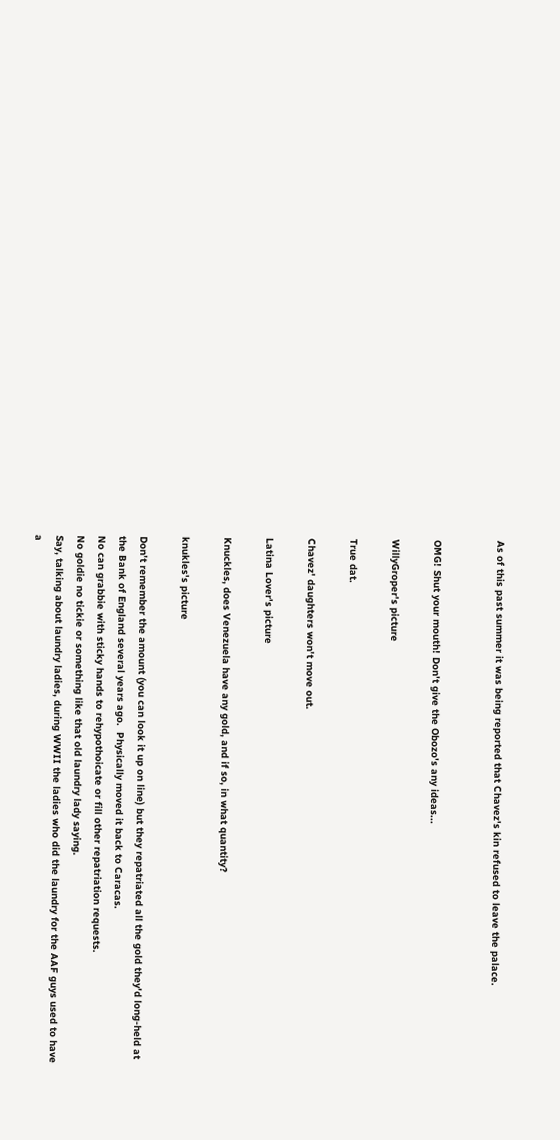As of this past summer it was being reported that Chavez's kin refused to leave the palace.


OMG! Shut your mouth! Don't give the Obozo's any ideas...

WillyGroper's picture

True dat.

Chavez' daughters won't move out.

Latina Lover's picture

Knuckles, does Venezuela have any gold, and if so, in what quantity?

knukles's picture

Don't remember the amount (you can look it up on line) but they repatriated all the gold they'd long-held at the Bank of England several years ago.  Physically moved it back to Caracas.
No can grabbie with sticky hands to rehypothoicate or fill other repatriation requests.
No goldie no tickie or something like that old laundry lady saying.
Say, talking about laundry ladies, during WWII the ladies who did the laundry for the AAF guys used to have a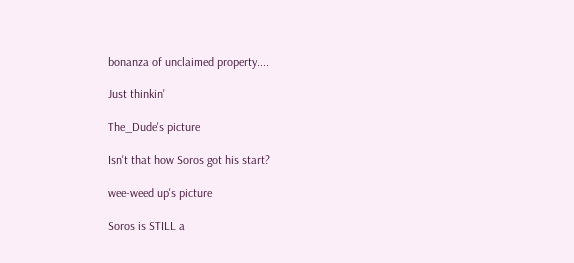bonanza of unclaimed property....

Just thinkin'

The_Dude's picture

Isn't that how Soros got his start?

wee-weed up's picture

Soros is STILL a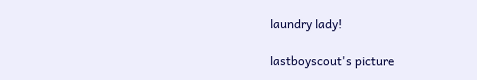laundry lady!

lastboyscout's picture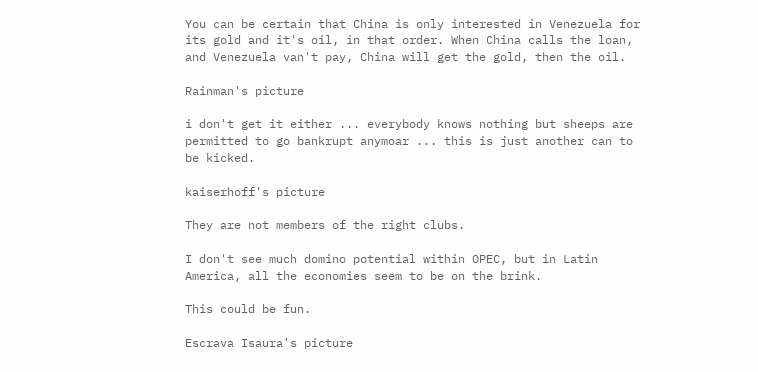You can be certain that China is only interested in Venezuela for its gold and it's oil, in that order. When China calls the loan, and Venezuela van't pay, China will get the gold, then the oil.

Rainman's picture

i don't get it either ... everybody knows nothing but sheeps are permitted to go bankrupt anymoar ... this is just another can to be kicked.

kaiserhoff's picture

They are not members of the right clubs.

I don't see much domino potential within OPEC, but in Latin America, all the economies seem to be on the brink.

This could be fun.

Escrava Isaura's picture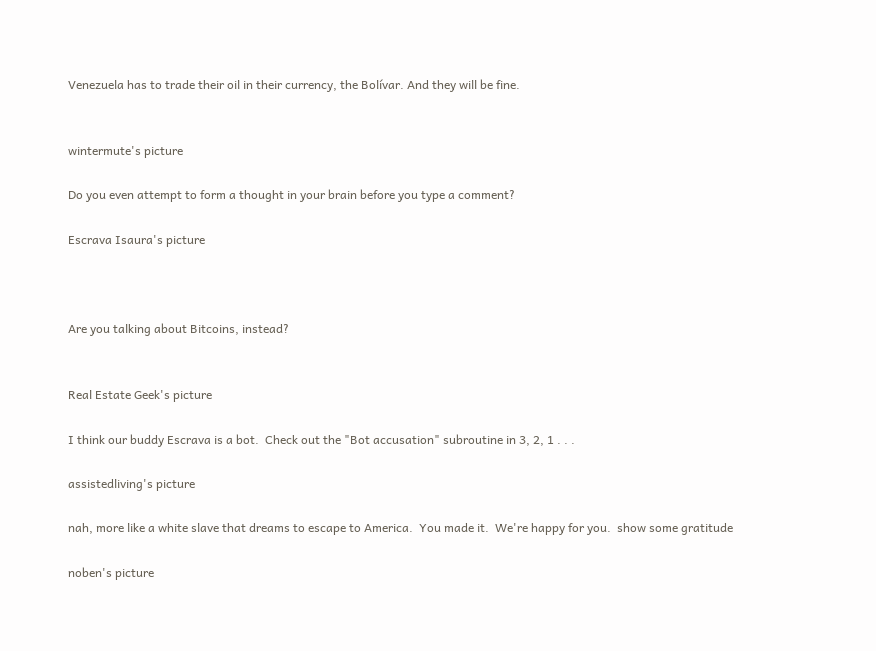Venezuela has to trade their oil in their currency, the Bolívar. And they will be fine.


wintermute's picture

Do you even attempt to form a thought in your brain before you type a comment?

Escrava Isaura's picture



Are you talking about Bitcoins, instead?


Real Estate Geek's picture

I think our buddy Escrava is a bot.  Check out the "Bot accusation" subroutine in 3, 2, 1 . . .

assistedliving's picture

nah, more like a white slave that dreams to escape to America.  You made it.  We're happy for you.  show some gratitude

noben's picture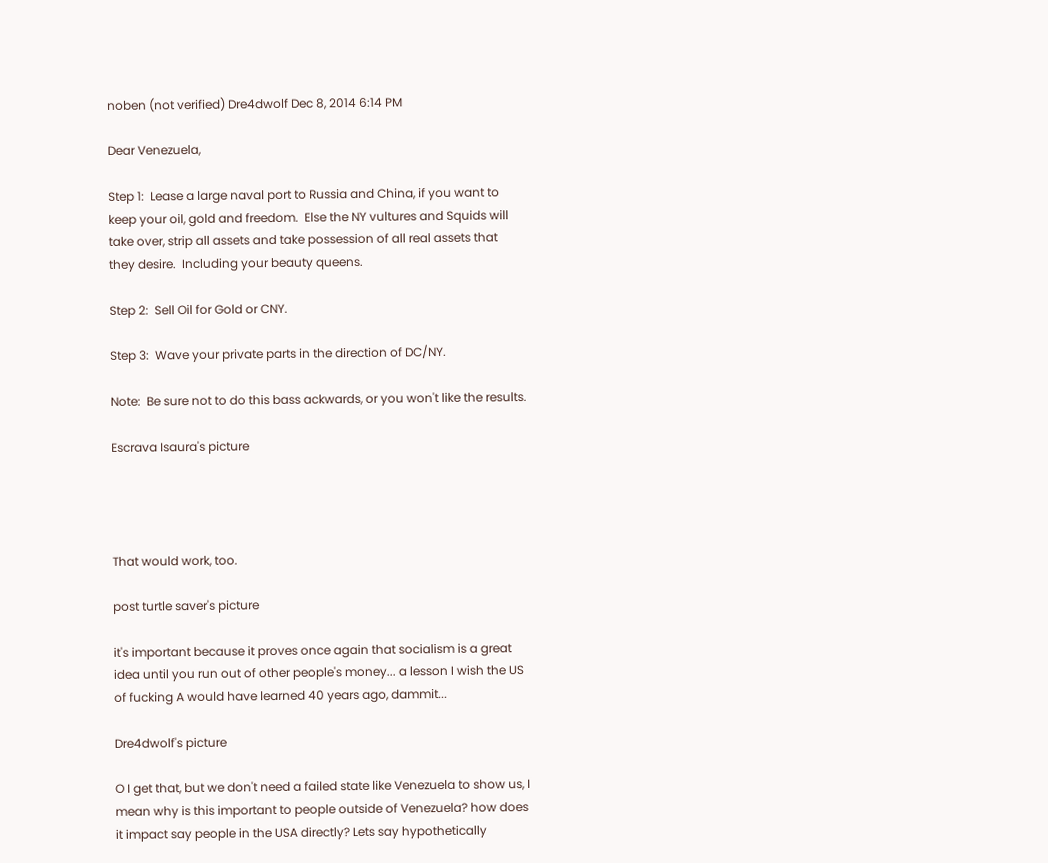noben (not verified) Dre4dwolf Dec 8, 2014 6:14 PM

Dear Venezuela,

Step 1:  Lease a large naval port to Russia and China, if you want to keep your oil, gold and freedom.  Else the NY vultures and Squids will take over, strip all assets and take possession of all real assets that they desire.  Including your beauty queens.

Step 2:  Sell Oil for Gold or CNY.

Step 3:  Wave your private parts in the direction of DC/NY.

Note:  Be sure not to do this bass ackwards, or you won't like the results.

Escrava Isaura's picture




That would work, too.

post turtle saver's picture

it's important because it proves once again that socialism is a great idea until you run out of other people's money... a lesson I wish the US of fucking A would have learned 40 years ago, dammit...

Dre4dwolf's picture

O I get that, but we don't need a failed state like Venezuela to show us, I mean why is this important to people outside of Venezuela? how does it impact say people in the USA directly? Lets say hypothetically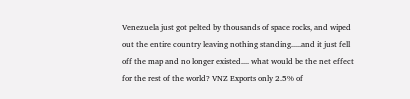Venezuela just got pelted by thousands of space rocks, and wiped out the entire country leaving nothing standing.....and it just fell off the map and no longer existed.... what would be the net effect for the rest of the world? VNZ Exports only 2.5% of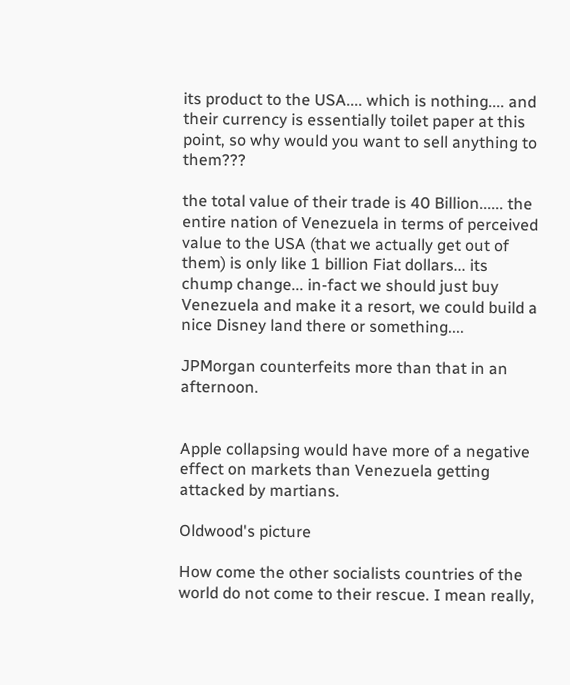its product to the USA.... which is nothing.... and their currency is essentially toilet paper at this point, so why would you want to sell anything to them???

the total value of their trade is 40 Billion...... the entire nation of Venezuela in terms of perceived value to the USA (that we actually get out of them) is only like 1 billion Fiat dollars... its chump change... in-fact we should just buy Venezuela and make it a resort, we could build a nice Disney land there or something....

JPMorgan counterfeits more than that in an afternoon.


Apple collapsing would have more of a negative effect on markets than Venezuela getting attacked by martians.

Oldwood's picture

How come the other socialists countries of the world do not come to their rescue. I mean really,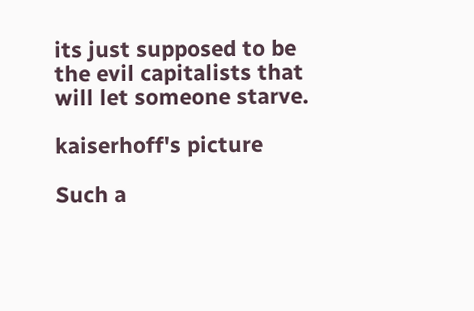its just supposed to be the evil capitalists that will let someone starve.

kaiserhoff's picture

Such a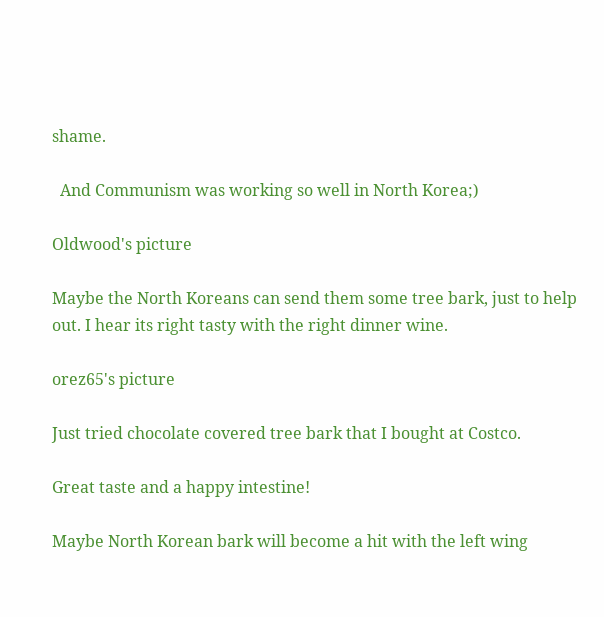shame.

  And Communism was working so well in North Korea;)

Oldwood's picture

Maybe the North Koreans can send them some tree bark, just to help out. I hear its right tasty with the right dinner wine.

orez65's picture

Just tried chocolate covered tree bark that I bought at Costco.

Great taste and a happy intestine!

Maybe North Korean bark will become a hit with the left wing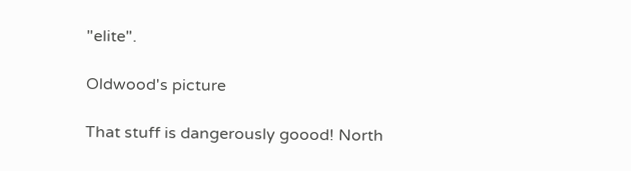"elite".

Oldwood's picture

That stuff is dangerously goood! North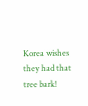Korea wishes they had that tree bark!